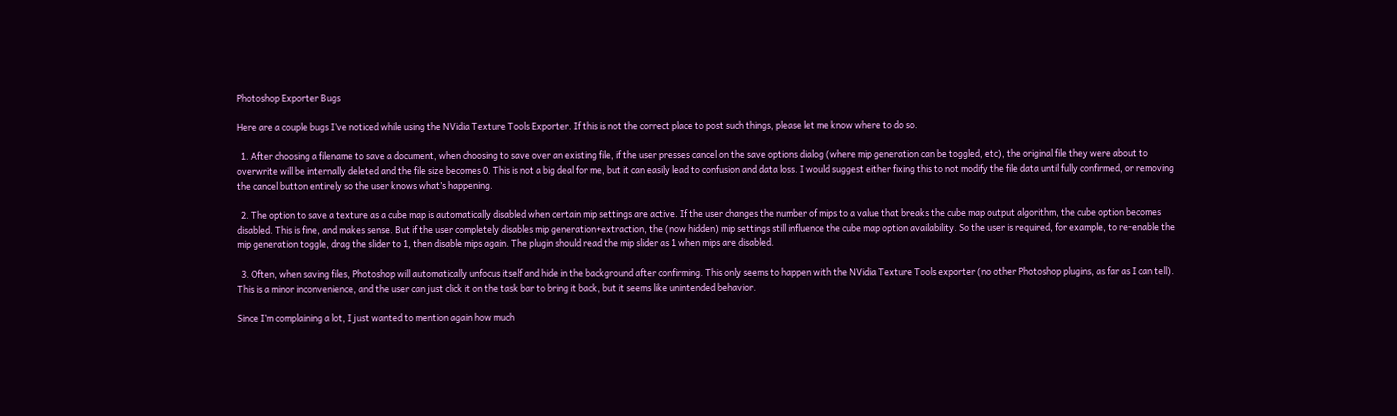Photoshop Exporter Bugs

Here are a couple bugs I’ve noticed while using the NVidia Texture Tools Exporter. If this is not the correct place to post such things, please let me know where to do so.

  1. After choosing a filename to save a document, when choosing to save over an existing file, if the user presses cancel on the save options dialog (where mip generation can be toggled, etc), the original file they were about to overwrite will be internally deleted and the file size becomes 0. This is not a big deal for me, but it can easily lead to confusion and data loss. I would suggest either fixing this to not modify the file data until fully confirmed, or removing the cancel button entirely so the user knows what’s happening.

  2. The option to save a texture as a cube map is automatically disabled when certain mip settings are active. If the user changes the number of mips to a value that breaks the cube map output algorithm, the cube option becomes disabled. This is fine, and makes sense. But if the user completely disables mip generation+extraction, the (now hidden) mip settings still influence the cube map option availability. So the user is required, for example, to re-enable the mip generation toggle, drag the slider to 1, then disable mips again. The plugin should read the mip slider as 1 when mips are disabled.

  3. Often, when saving files, Photoshop will automatically unfocus itself and hide in the background after confirming. This only seems to happen with the NVidia Texture Tools exporter (no other Photoshop plugins, as far as I can tell). This is a minor inconvenience, and the user can just click it on the task bar to bring it back, but it seems like unintended behavior.

Since I’m complaining a lot, I just wanted to mention again how much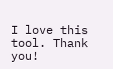I love this tool. Thank you!